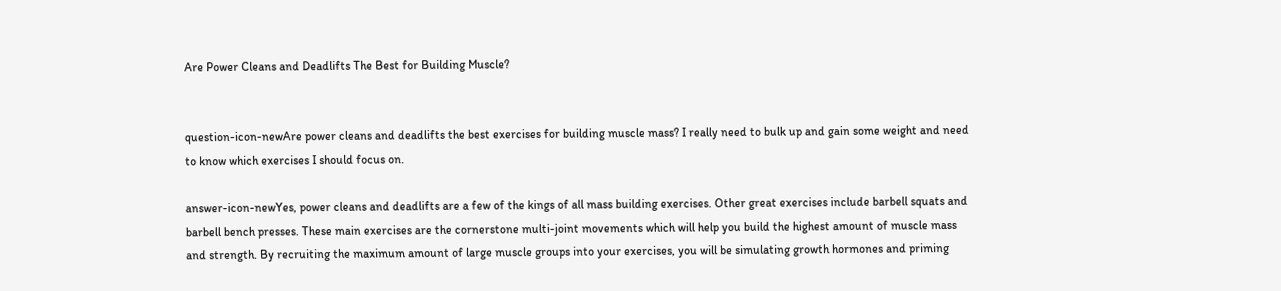Are Power Cleans and Deadlifts The Best for Building Muscle?


question-icon-newAre power cleans and deadlifts the best exercises for building muscle mass? I really need to bulk up and gain some weight and need to know which exercises I should focus on.

answer-icon-newYes, power cleans and deadlifts are a few of the kings of all mass building exercises. Other great exercises include barbell squats and barbell bench presses. These main exercises are the cornerstone multi-joint movements which will help you build the highest amount of muscle mass and strength. By recruiting the maximum amount of large muscle groups into your exercises, you will be simulating growth hormones and priming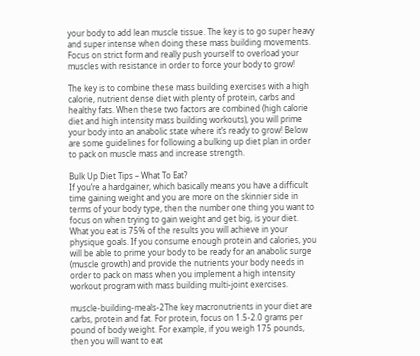your body to add lean muscle tissue. The key is to go super heavy and super intense when doing these mass building movements. Focus on strict form and really push yourself to overload your muscles with resistance in order to force your body to grow!

The key is to combine these mass building exercises with a high calorie, nutrient dense diet with plenty of protein, carbs and healthy fats. When these two factors are combined (high calorie diet and high intensity mass building workouts), you will prime your body into an anabolic state where it’s ready to grow! Below are some guidelines for following a bulking up diet plan in order to pack on muscle mass and increase strength.

Bulk Up Diet Tips – What To Eat?
If you’re a hardgainer, which basically means you have a difficult time gaining weight and you are more on the skinnier side in terms of your body type, then the number one thing you want to focus on when trying to gain weight and get big, is your diet. What you eat is 75% of the results you will achieve in your physique goals. If you consume enough protein and calories, you will be able to prime your body to be ready for an anabolic surge (muscle growth) and provide the nutrients your body needs in order to pack on mass when you implement a high intensity workout program with mass building multi-joint exercises.

muscle-building-meals-2The key macronutrients in your diet are carbs, protein and fat. For protein, focus on 1.5-2.0 grams per pound of body weight. For example, if you weigh 175 pounds, then you will want to eat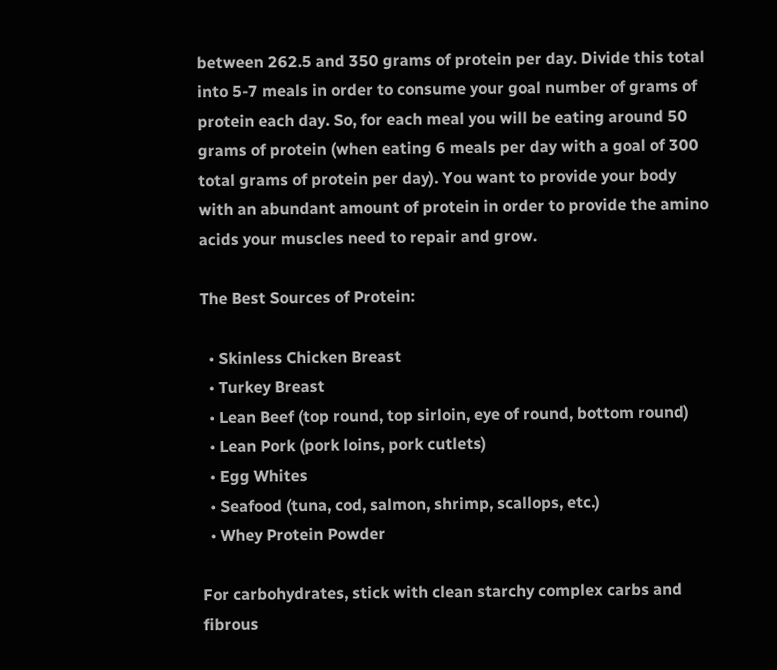between 262.5 and 350 grams of protein per day. Divide this total into 5-7 meals in order to consume your goal number of grams of protein each day. So, for each meal you will be eating around 50 grams of protein (when eating 6 meals per day with a goal of 300 total grams of protein per day). You want to provide your body with an abundant amount of protein in order to provide the amino acids your muscles need to repair and grow.

The Best Sources of Protein:

  • Skinless Chicken Breast
  • Turkey Breast
  • Lean Beef (top round, top sirloin, eye of round, bottom round)
  • Lean Pork (pork loins, pork cutlets)
  • Egg Whites
  • Seafood (tuna, cod, salmon, shrimp, scallops, etc.)
  • Whey Protein Powder

For carbohydrates, stick with clean starchy complex carbs and fibrous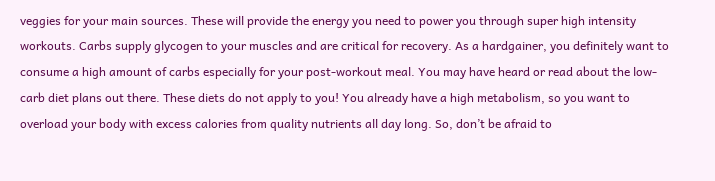veggies for your main sources. These will provide the energy you need to power you through super high intensity workouts. Carbs supply glycogen to your muscles and are critical for recovery. As a hardgainer, you definitely want to consume a high amount of carbs especially for your post-workout meal. You may have heard or read about the low-carb diet plans out there. These diets do not apply to you! You already have a high metabolism, so you want to overload your body with excess calories from quality nutrients all day long. So, don’t be afraid to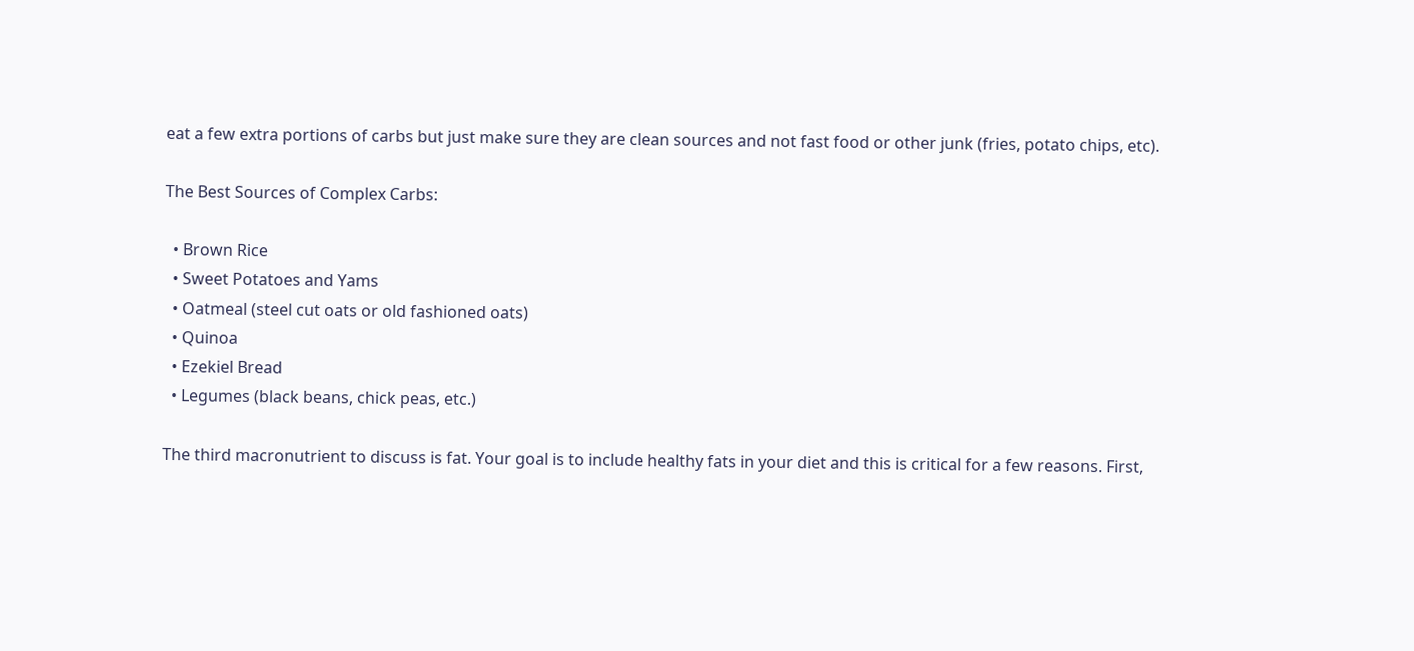eat a few extra portions of carbs but just make sure they are clean sources and not fast food or other junk (fries, potato chips, etc).

The Best Sources of Complex Carbs:

  • Brown Rice
  • Sweet Potatoes and Yams
  • Oatmeal (steel cut oats or old fashioned oats)
  • Quinoa
  • Ezekiel Bread
  • Legumes (black beans, chick peas, etc.)

The third macronutrient to discuss is fat. Your goal is to include healthy fats in your diet and this is critical for a few reasons. First,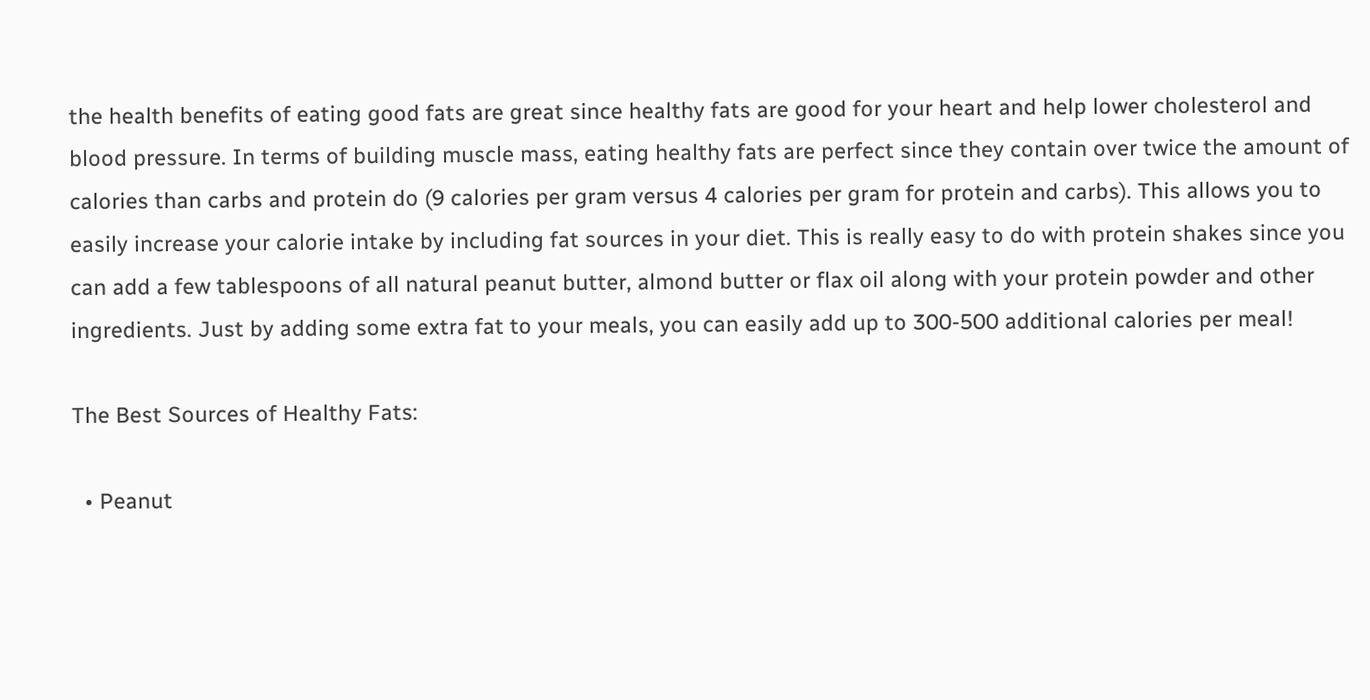the health benefits of eating good fats are great since healthy fats are good for your heart and help lower cholesterol and blood pressure. In terms of building muscle mass, eating healthy fats are perfect since they contain over twice the amount of calories than carbs and protein do (9 calories per gram versus 4 calories per gram for protein and carbs). This allows you to easily increase your calorie intake by including fat sources in your diet. This is really easy to do with protein shakes since you can add a few tablespoons of all natural peanut butter, almond butter or flax oil along with your protein powder and other ingredients. Just by adding some extra fat to your meals, you can easily add up to 300-500 additional calories per meal!

The Best Sources of Healthy Fats:

  • Peanut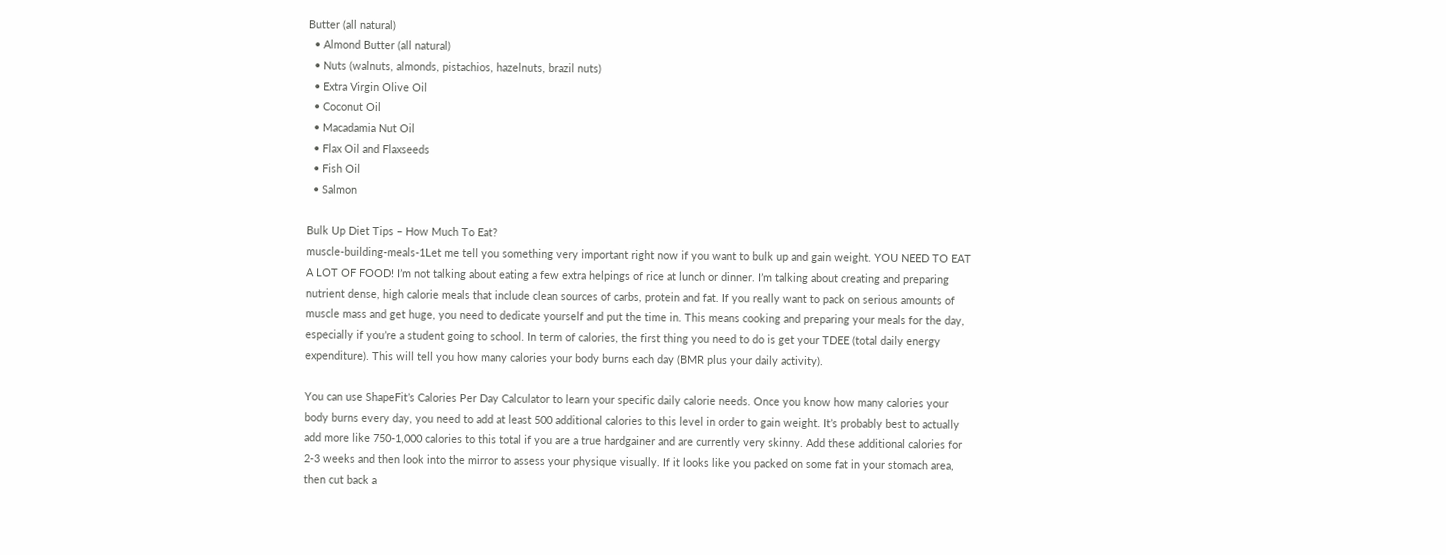Butter (all natural)
  • Almond Butter (all natural)
  • Nuts (walnuts, almonds, pistachios, hazelnuts, brazil nuts)
  • Extra Virgin Olive Oil
  • Coconut Oil
  • Macadamia Nut Oil
  • Flax Oil and Flaxseeds
  • Fish Oil
  • Salmon

Bulk Up Diet Tips – How Much To Eat?
muscle-building-meals-1Let me tell you something very important right now if you want to bulk up and gain weight. YOU NEED TO EAT A LOT OF FOOD! I’m not talking about eating a few extra helpings of rice at lunch or dinner. I’m talking about creating and preparing nutrient dense, high calorie meals that include clean sources of carbs, protein and fat. If you really want to pack on serious amounts of muscle mass and get huge, you need to dedicate yourself and put the time in. This means cooking and preparing your meals for the day, especially if you’re a student going to school. In term of calories, the first thing you need to do is get your TDEE (total daily energy expenditure). This will tell you how many calories your body burns each day (BMR plus your daily activity).

You can use ShapeFit’s Calories Per Day Calculator to learn your specific daily calorie needs. Once you know how many calories your body burns every day, you need to add at least 500 additional calories to this level in order to gain weight. It’s probably best to actually add more like 750-1,000 calories to this total if you are a true hardgainer and are currently very skinny. Add these additional calories for 2-3 weeks and then look into the mirror to assess your physique visually. If it looks like you packed on some fat in your stomach area, then cut back a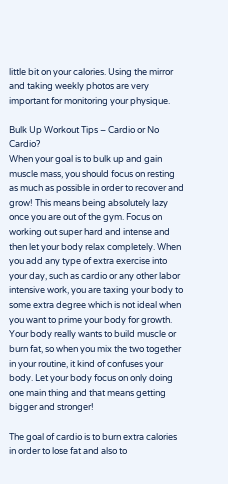little bit on your calories. Using the mirror and taking weekly photos are very important for monitoring your physique.

Bulk Up Workout Tips – Cardio or No Cardio?
When your goal is to bulk up and gain muscle mass, you should focus on resting as much as possible in order to recover and grow! This means being absolutely lazy once you are out of the gym. Focus on working out super hard and intense and then let your body relax completely. When you add any type of extra exercise into your day, such as cardio or any other labor intensive work, you are taxing your body to some extra degree which is not ideal when you want to prime your body for growth. Your body really wants to build muscle or burn fat, so when you mix the two together in your routine, it kind of confuses your body. Let your body focus on only doing one main thing and that means getting bigger and stronger!

The goal of cardio is to burn extra calories in order to lose fat and also to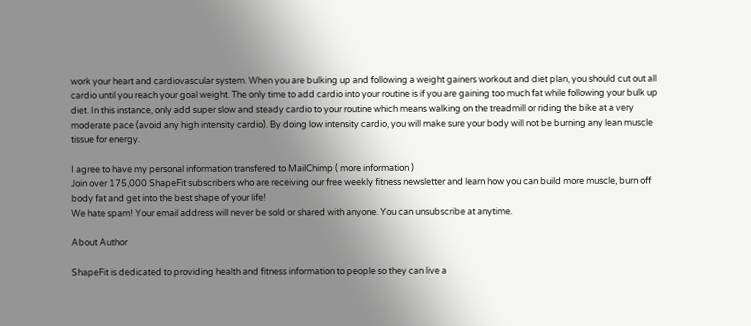work your heart and cardiovascular system. When you are bulking up and following a weight gainers workout and diet plan, you should cut out all cardio until you reach your goal weight. The only time to add cardio into your routine is if you are gaining too much fat while following your bulk up diet. In this instance, only add super slow and steady cardio to your routine which means walking on the treadmill or riding the bike at a very moderate pace (avoid any high intensity cardio). By doing low intensity cardio, you will make sure your body will not be burning any lean muscle tissue for energy.

I agree to have my personal information transfered to MailChimp ( more information )
Join over 175,000 ShapeFit subscribers who are receiving our free weekly fitness newsletter and learn how you can build more muscle, burn off body fat and get into the best shape of your life!
We hate spam! Your email address will never be sold or shared with anyone. You can unsubscribe at anytime.

About Author

ShapeFit is dedicated to providing health and fitness information to people so they can live a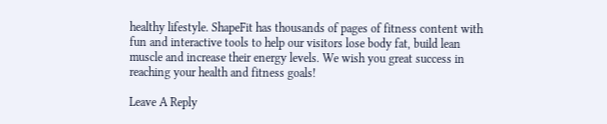healthy lifestyle. ShapeFit has thousands of pages of fitness content with fun and interactive tools to help our visitors lose body fat, build lean muscle and increase their energy levels. We wish you great success in reaching your health and fitness goals!

Leave A Reply